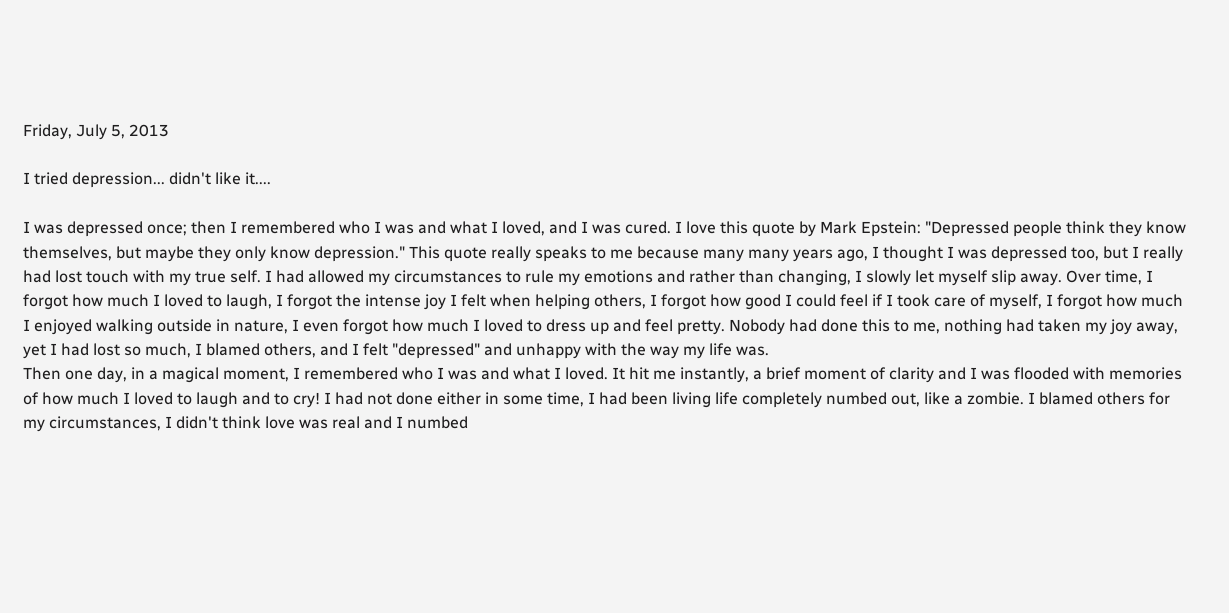Friday, July 5, 2013

I tried depression... didn't like it....

I was depressed once; then I remembered who I was and what I loved, and I was cured. I love this quote by Mark Epstein: "Depressed people think they know themselves, but maybe they only know depression." This quote really speaks to me because many many years ago, I thought I was depressed too, but I really had lost touch with my true self. I had allowed my circumstances to rule my emotions and rather than changing, I slowly let myself slip away. Over time, I forgot how much I loved to laugh, I forgot the intense joy I felt when helping others, I forgot how good I could feel if I took care of myself, I forgot how much I enjoyed walking outside in nature, I even forgot how much I loved to dress up and feel pretty. Nobody had done this to me, nothing had taken my joy away, yet I had lost so much, I blamed others, and I felt "depressed" and unhappy with the way my life was.
Then one day, in a magical moment, I remembered who I was and what I loved. It hit me instantly, a brief moment of clarity and I was flooded with memories of how much I loved to laugh and to cry! I had not done either in some time, I had been living life completely numbed out, like a zombie. I blamed others for my circumstances, I didn't think love was real and I numbed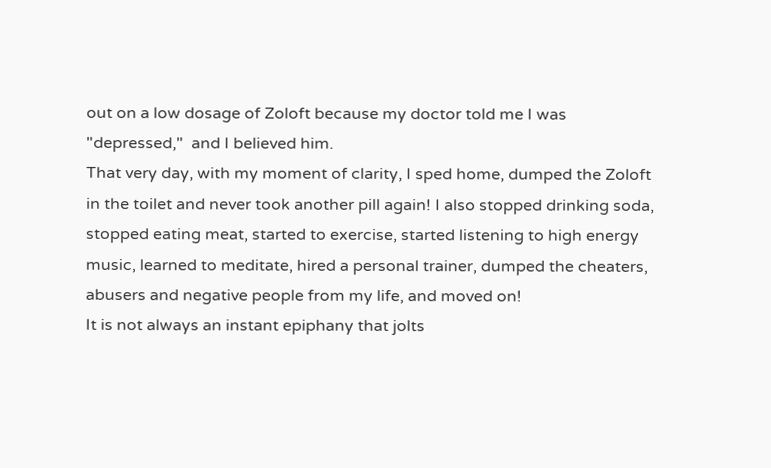out on a low dosage of Zoloft because my doctor told me I was "depressed,"  and I believed him.
That very day, with my moment of clarity, I sped home, dumped the Zoloft in the toilet and never took another pill again! I also stopped drinking soda, stopped eating meat, started to exercise, started listening to high energy music, learned to meditate, hired a personal trainer, dumped the cheaters, abusers and negative people from my life, and moved on!
It is not always an instant epiphany that jolts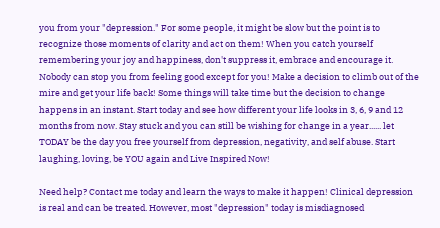you from your "depression." For some people, it might be slow but the point is to recognize those moments of clarity and act on them! When you catch yourself remembering your joy and happiness, don't suppress it, embrace and encourage it. Nobody can stop you from feeling good except for you! Make a decision to climb out of the mire and get your life back! Some things will take time but the decision to change happens in an instant. Start today and see how different your life looks in 3, 6, 9 and 12 months from now. Stay stuck and you can still be wishing for change in a year...... let TODAY be the day you free yourself from depression, negativity, and self abuse. Start laughing, loving, be YOU again and Live Inspired Now!

Need help? Contact me today and learn the ways to make it happen! Clinical depression is real and can be treated. However, most "depression" today is misdiagnosed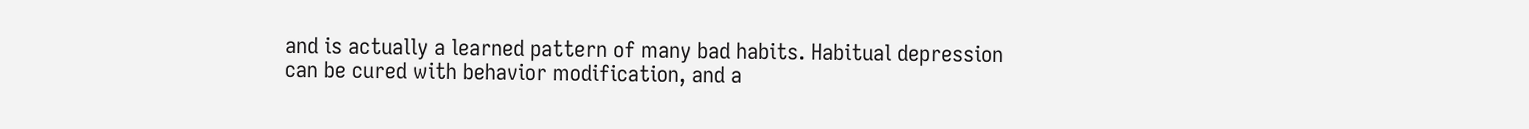and is actually a learned pattern of many bad habits. Habitual depression can be cured with behavior modification, and a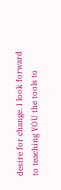desire for change. I look forward to teaching YOU the tools to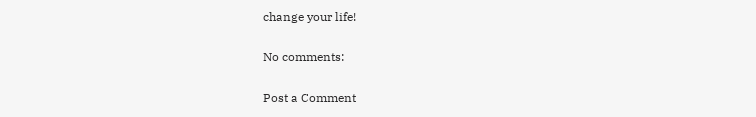change your life!

No comments:

Post a Comment